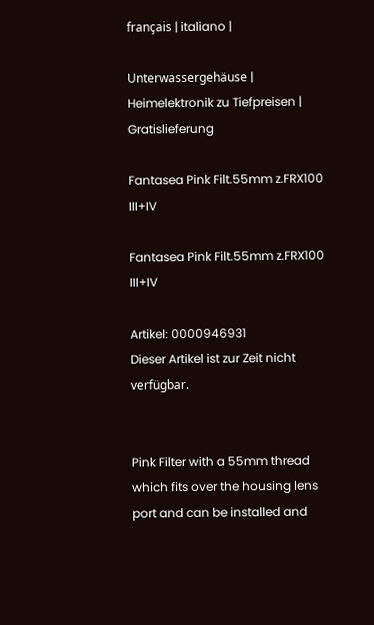français | italiano |

Unterwassergehäuse | Heimelektronik zu Tiefpreisen | Gratislieferung

Fantasea Pink Filt.55mm z.FRX100 III+IV

Fantasea Pink Filt.55mm z.FRX100 III+IV

Artikel: 0000946931
Dieser Artikel ist zur Zeit nicht verfügbar.


Pink Filter with a 55mm thread which fits over the housing lens port and can be installed and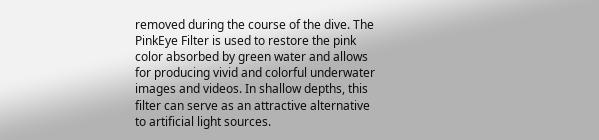removed during the course of the dive. The PinkEye Filter is used to restore the pink color absorbed by green water and allows for producing vivid and colorful underwater images and videos. In shallow depths, this filter can serve as an attractive alternative to artificial light sources.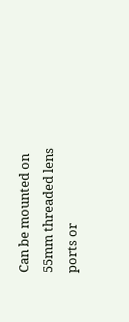Can be mounted on 55mm threaded lens ports or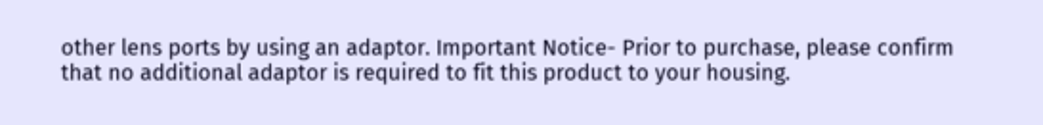other lens ports by using an adaptor. Important Notice- Prior to purchase, please confirm that no additional adaptor is required to fit this product to your housing.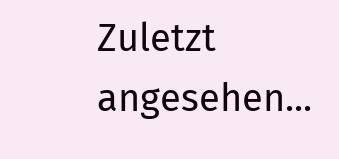Zuletzt angesehen...